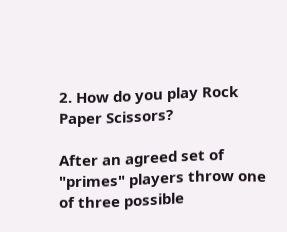2. How do you play Rock Paper Scissors?

After an agreed set of "primes" players throw one of three possible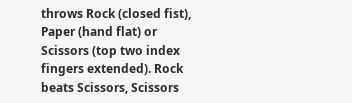throws Rock (closed fist), Paper (hand flat) or Scissors (top two index fingers extended). Rock beats Scissors, Scissors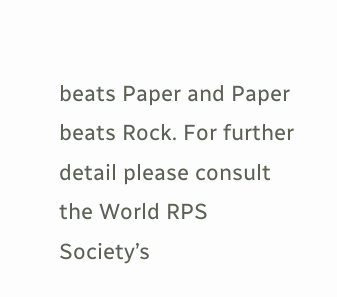beats Paper and Paper beats Rock. For further detail please consult the World RPS Society’s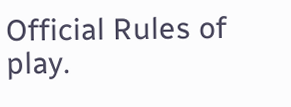Official Rules of play.